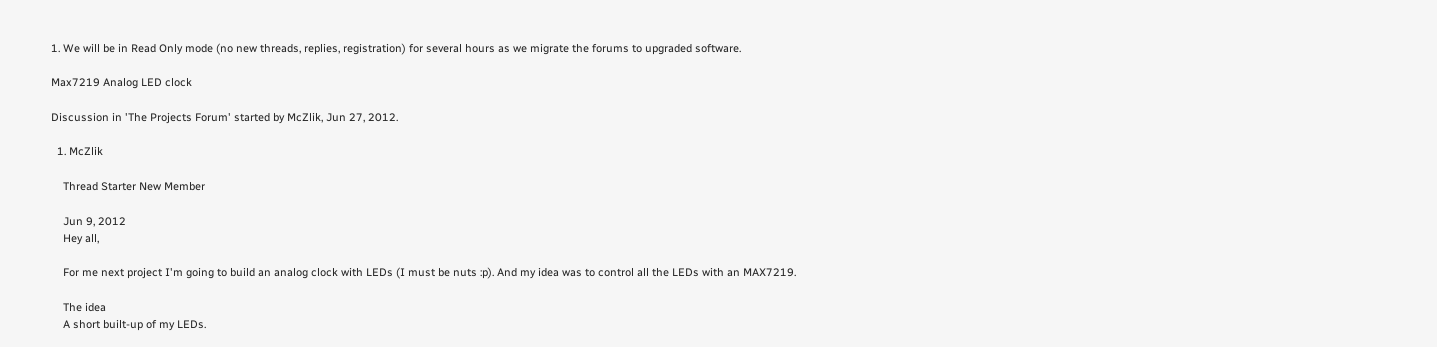1. We will be in Read Only mode (no new threads, replies, registration) for several hours as we migrate the forums to upgraded software.

Max7219 Analog LED clock

Discussion in 'The Projects Forum' started by McZlik, Jun 27, 2012.

  1. McZlik

    Thread Starter New Member

    Jun 9, 2012
    Hey all,

    For me next project I'm going to build an analog clock with LEDs (I must be nuts :p). And my idea was to control all the LEDs with an MAX7219.

    The idea
    A short built-up of my LEDs.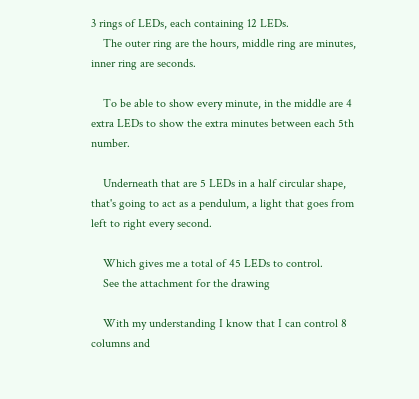3 rings of LEDs, each containing 12 LEDs.
    The outer ring are the hours, middle ring are minutes, inner ring are seconds.

    To be able to show every minute, in the middle are 4 extra LEDs to show the extra minutes between each 5th number.

    Underneath that are 5 LEDs in a half circular shape, that's going to act as a pendulum, a light that goes from left to right every second.

    Which gives me a total of 45 LEDs to control.
    See the attachment for the drawing

    With my understanding I know that I can control 8 columns and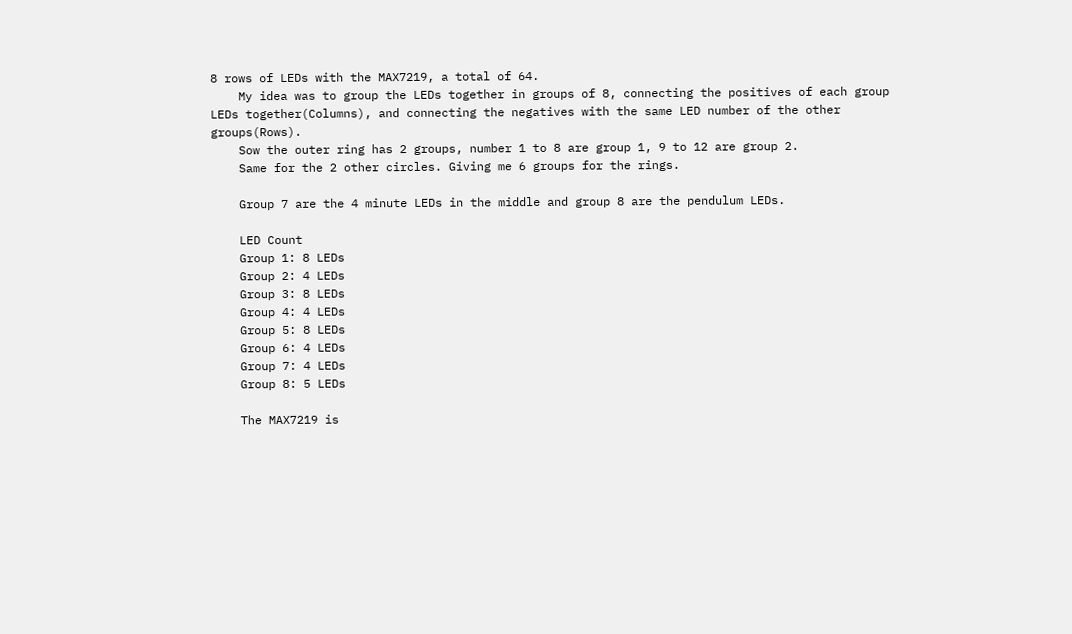8 rows of LEDs with the MAX7219, a total of 64.
    My idea was to group the LEDs together in groups of 8, connecting the positives of each group LEDs together(Columns), and connecting the negatives with the same LED number of the other groups(Rows).
    Sow the outer ring has 2 groups, number 1 to 8 are group 1, 9 to 12 are group 2.
    Same for the 2 other circles. Giving me 6 groups for the rings.

    Group 7 are the 4 minute LEDs in the middle and group 8 are the pendulum LEDs.

    LED Count
    Group 1: 8 LEDs
    Group 2: 4 LEDs
    Group 3: 8 LEDs
    Group 4: 4 LEDs
    Group 5: 8 LEDs
    Group 6: 4 LEDs
    Group 7: 4 LEDs
    Group 8: 5 LEDs

    The MAX7219 is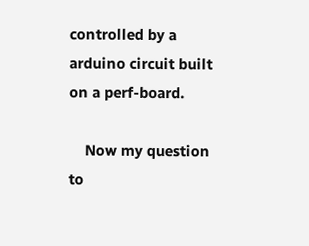controlled by a arduino circuit built on a perf-board.

    Now my question to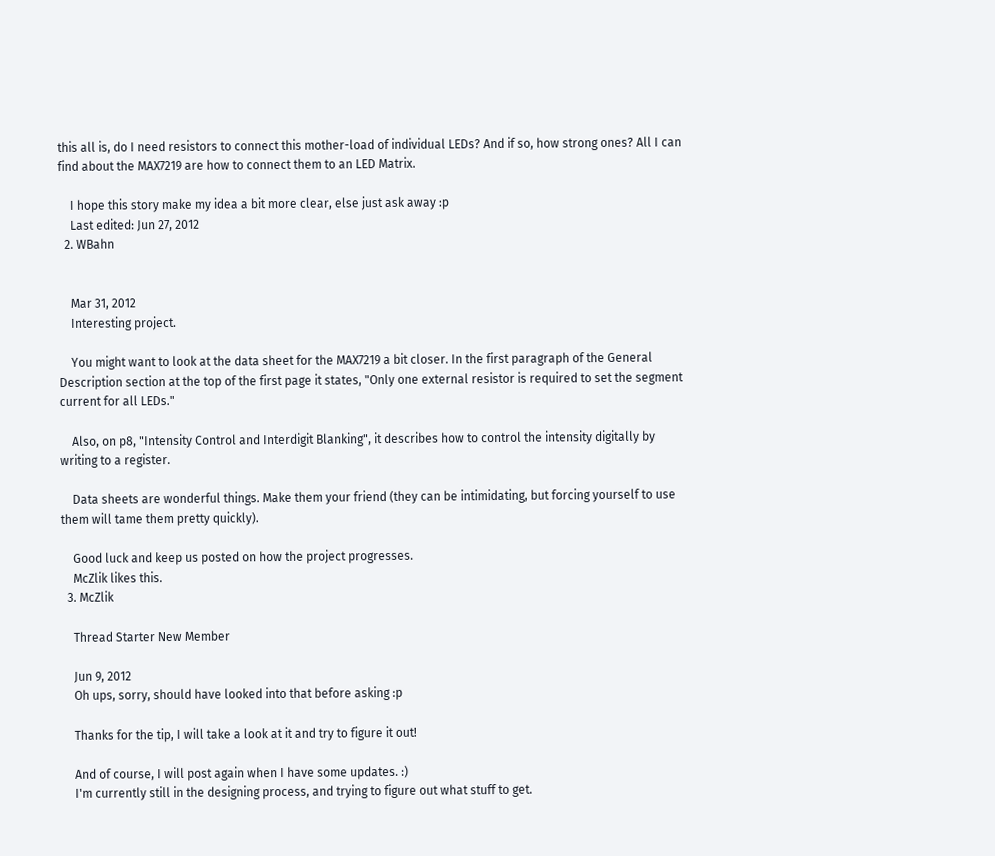this all is, do I need resistors to connect this mother-load of individual LEDs? And if so, how strong ones? All I can find about the MAX7219 are how to connect them to an LED Matrix.

    I hope this story make my idea a bit more clear, else just ask away :p
    Last edited: Jun 27, 2012
  2. WBahn


    Mar 31, 2012
    Interesting project.

    You might want to look at the data sheet for the MAX7219 a bit closer. In the first paragraph of the General Description section at the top of the first page it states, "Only one external resistor is required to set the segment current for all LEDs."

    Also, on p8, "Intensity Control and Interdigit Blanking", it describes how to control the intensity digitally by writing to a register.

    Data sheets are wonderful things. Make them your friend (they can be intimidating, but forcing yourself to use them will tame them pretty quickly).

    Good luck and keep us posted on how the project progresses.
    McZlik likes this.
  3. McZlik

    Thread Starter New Member

    Jun 9, 2012
    Oh ups, sorry, should have looked into that before asking :p

    Thanks for the tip, I will take a look at it and try to figure it out!

    And of course, I will post again when I have some updates. :)
    I'm currently still in the designing process, and trying to figure out what stuff to get.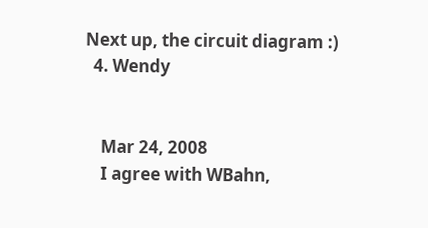Next up, the circuit diagram :)
  4. Wendy


    Mar 24, 2008
    I agree with WBahn,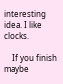interesting idea. I like clocks.

    If you finish maybe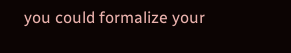you could formalize your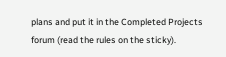plans and put it in the Completed Projects forum (read the rules on the sticky).